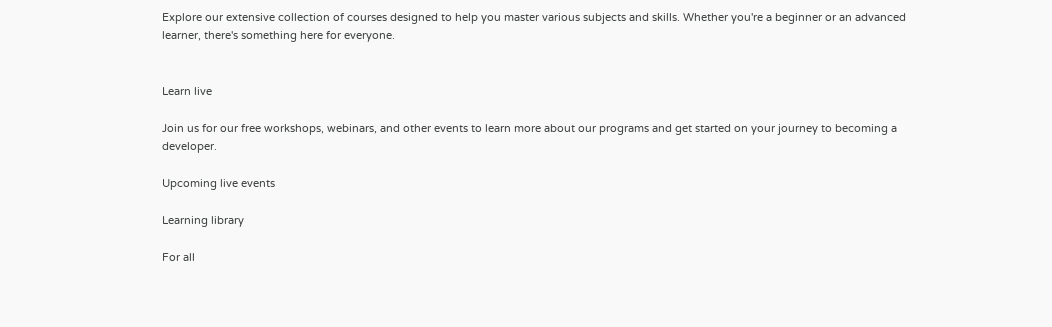Explore our extensive collection of courses designed to help you master various subjects and skills. Whether you're a beginner or an advanced learner, there's something here for everyone.


Learn live

Join us for our free workshops, webinars, and other events to learn more about our programs and get started on your journey to becoming a developer.

Upcoming live events

Learning library

For all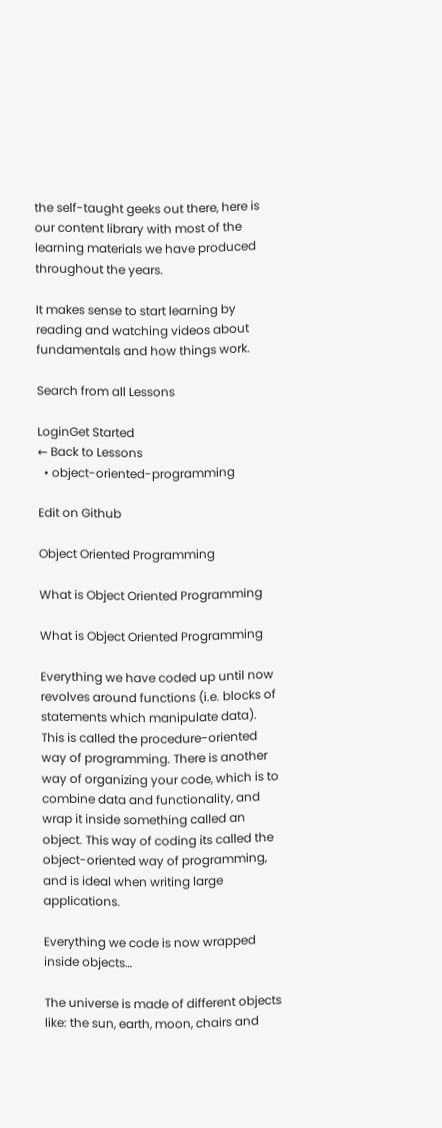the self-taught geeks out there, here is our content library with most of the learning materials we have produced throughout the years.

It makes sense to start learning by reading and watching videos about fundamentals and how things work.

Search from all Lessons

LoginGet Started
← Back to Lessons
  • object-oriented-programming

Edit on Github

Object Oriented Programming

What is Object Oriented Programming

What is Object Oriented Programming

Everything we have coded up until now revolves around functions (i.e. blocks of statements which manipulate data). This is called the procedure-oriented way of programming. There is another way of organizing your code, which is to combine data and functionality, and wrap it inside something called an object. This way of coding its called the object-oriented way of programming, and is ideal when writing large applications.

Everything we code is now wrapped inside objects…

The universe is made of different objects like: the sun, earth, moon, chairs and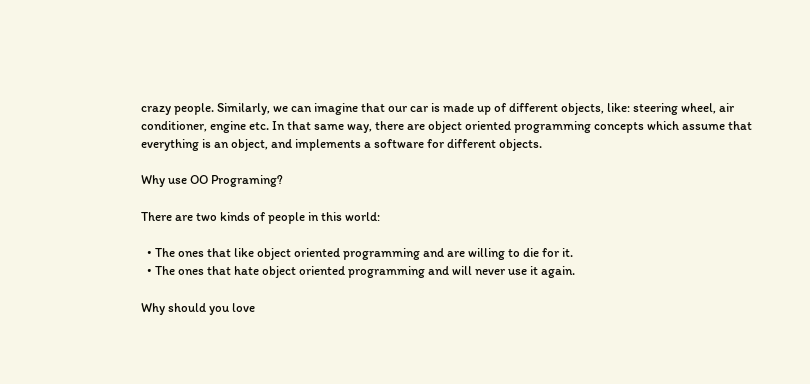crazy people. Similarly, we can imagine that our car is made up of different objects, like: steering wheel, air conditioner, engine etc. In that same way, there are object oriented programming concepts which assume that everything is an object, and implements a software for different objects.

Why use OO Programing?

There are two kinds of people in this world:

  • The ones that like object oriented programming and are willing to die for it.
  • The ones that hate object oriented programming and will never use it again.

Why should you love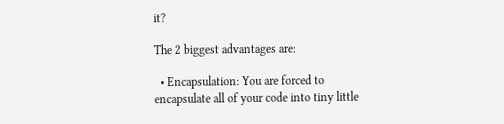it?

The 2 biggest advantages are:

  • Encapsulation: You are forced to encapsulate all of your code into tiny little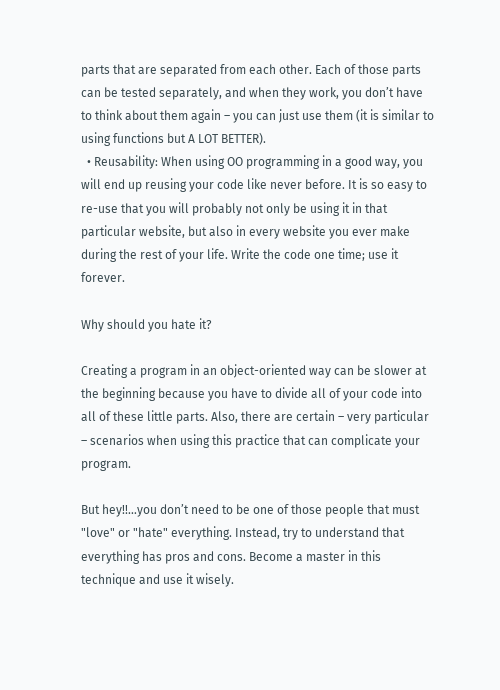parts that are separated from each other. Each of those parts can be tested separately, and when they work, you don’t have to think about them again – you can just use them (it is similar to using functions but A LOT BETTER).
  • Reusability: When using OO programming in a good way, you will end up reusing your code like never before. It is so easy to re-use that you will probably not only be using it in that particular website, but also in every website you ever make during the rest of your life. Write the code one time; use it forever.

Why should you hate it?

Creating a program in an object-oriented way can be slower at the beginning because you have to divide all of your code into all of these little parts. Also, there are certain – very particular – scenarios when using this practice that can complicate your program.

But hey!!…you don’t need to be one of those people that must "love" or "hate" everything. Instead, try to understand that everything has pros and cons. Become a master in this technique and use it wisely.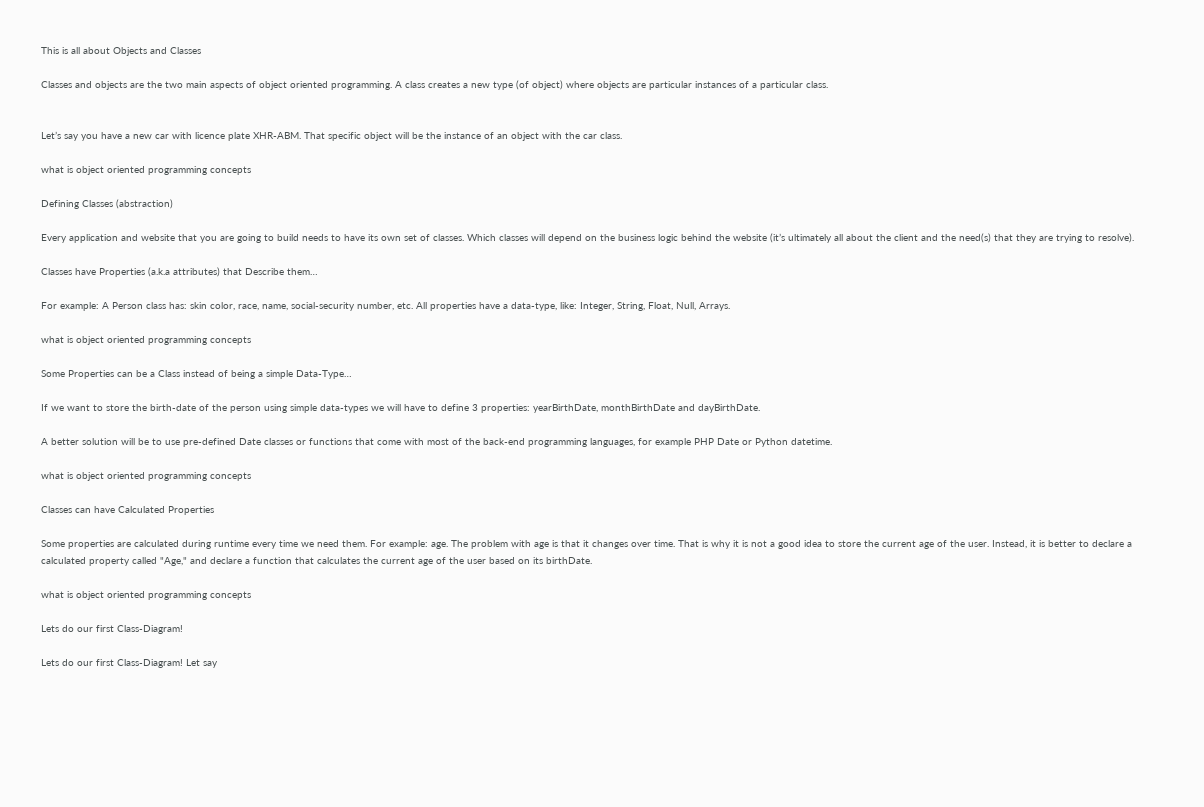This is all about Objects and Classes

Classes and objects are the two main aspects of object oriented programming. A class creates a new type (of object) where objects are particular instances of a particular class.


Let’s say you have a new car with licence plate XHR-ABM. That specific object will be the instance of an object with the car class.

what is object oriented programming concepts

Defining Classes (abstraction)

Every application and website that you are going to build needs to have its own set of classes. Which classes will depend on the business logic behind the website (it’s ultimately all about the client and the need(s) that they are trying to resolve).

Classes have Properties (a.k.a attributes) that Describe them…

For example: A Person class has: skin color, race, name, social-security number, etc. All properties have a data-type, like: Integer, String, Float, Null, Arrays.

what is object oriented programming concepts

Some Properties can be a Class instead of being a simple Data-Type…

If we want to store the birth-date of the person using simple data-types we will have to define 3 properties: yearBirthDate, monthBirthDate and dayBirthDate.

A better solution will be to use pre-defined Date classes or functions that come with most of the back-end programming languages, for example PHP Date or Python datetime.

what is object oriented programming concepts

Classes can have Calculated Properties

Some properties are calculated during runtime every time we need them. For example: age. The problem with age is that it changes over time. That is why it is not a good idea to store the current age of the user. Instead, it is better to declare a calculated property called "Age," and declare a function that calculates the current age of the user based on its birthDate.

what is object oriented programming concepts

Lets do our first Class-Diagram!

Lets do our first Class-Diagram! Let say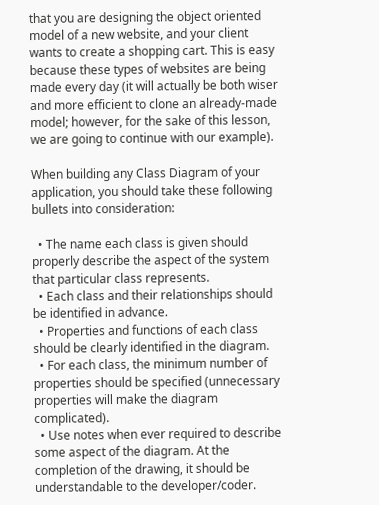that you are designing the object oriented model of a new website, and your client wants to create a shopping cart. This is easy because these types of websites are being made every day (it will actually be both wiser and more efficient to clone an already-made model; however, for the sake of this lesson, we are going to continue with our example).

When building any Class Diagram of your application, you should take these following bullets into consideration:

  • The name each class is given should properly describe the aspect of the system that particular class represents.
  • Each class and their relationships should be identified in advance.
  • Properties and functions of each class should be clearly identified in the diagram.
  • For each class, the minimum number of properties should be specified (unnecessary properties will make the diagram complicated).
  • Use notes when ever required to describe some aspect of the diagram. At the completion of the drawing, it should be understandable to the developer/coder.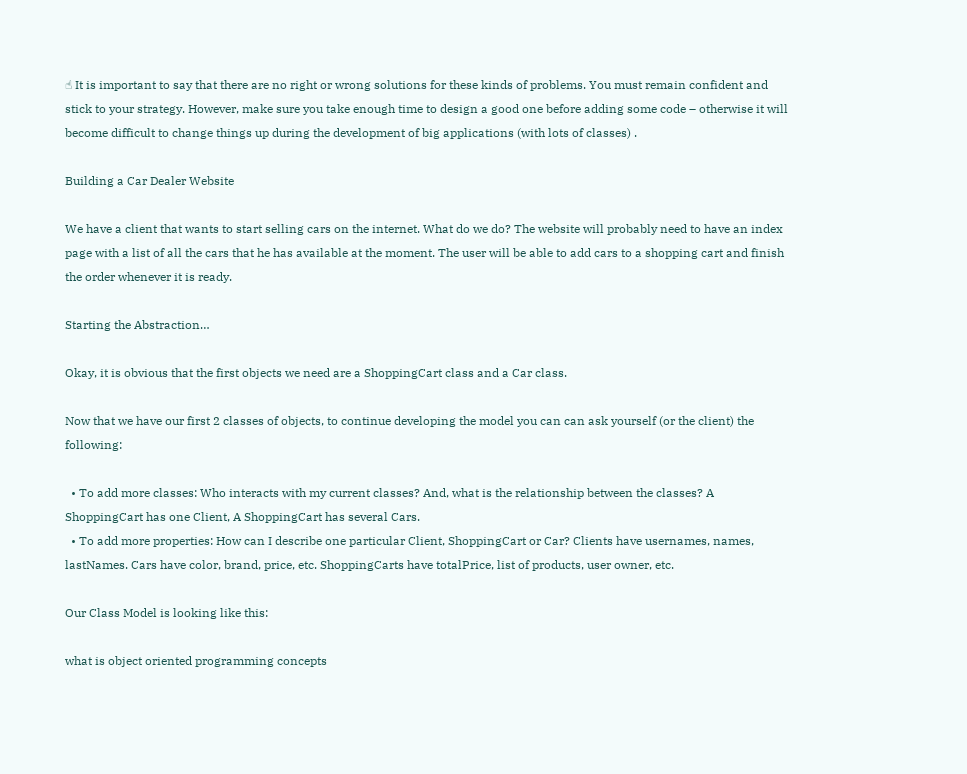☝ It is important to say that there are no right or wrong solutions for these kinds of problems. You must remain confident and stick to your strategy. However, make sure you take enough time to design a good one before adding some code – otherwise it will become difficult to change things up during the development of big applications (with lots of classes) .

Building a Car Dealer Website

We have a client that wants to start selling cars on the internet. What do we do? The website will probably need to have an index page with a list of all the cars that he has available at the moment. The user will be able to add cars to a shopping cart and finish the order whenever it is ready.

Starting the Abstraction…

Okay, it is obvious that the first objects we need are a ShoppingCart class and a Car class.

Now that we have our first 2 classes of objects, to continue developing the model you can can ask yourself (or the client) the following:

  • To add more classes: Who interacts with my current classes? And, what is the relationship between the classes? A ShoppingCart has one Client, A ShoppingCart has several Cars.
  • To add more properties: How can I describe one particular Client, ShoppingCart or Car? Clients have usernames, names, lastNames. Cars have color, brand, price, etc. ShoppingCarts have totalPrice, list of products, user owner, etc.

Our Class Model is looking like this:

what is object oriented programming concepts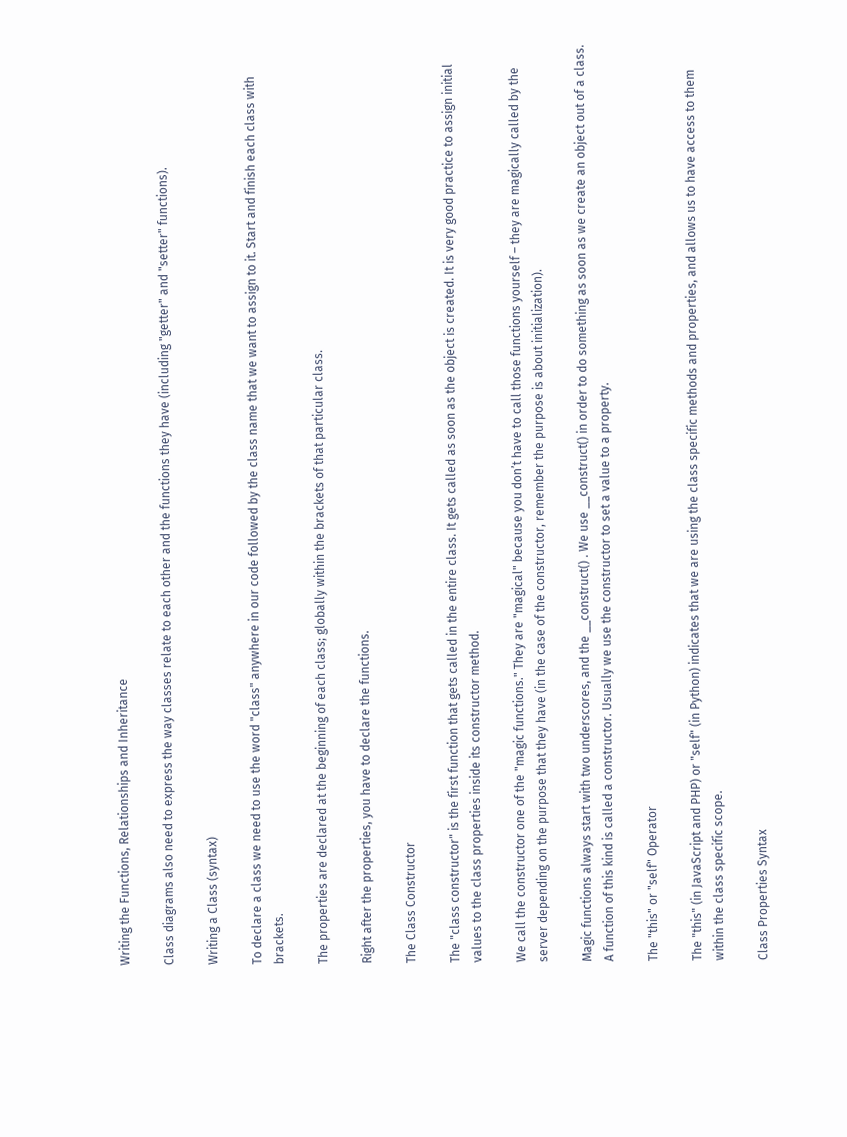Writing the Functions, Relationships and Inheritance

Class diagrams also need to express the way classes relate to each other and the functions they have (including "getter" and "setter" functions).

Writing a Class (syntax)

To declare a class we need to use the word "class" anywhere in our code followed by the class name that we want to assign to it. Start and finish each class with brackets.

The properties are declared at the beginning of each class; globally within the brackets of that particular class.

Right after the properties, you have to declare the functions.

The Class Constructor

The "class constructor" is the first function that gets called in the entire class. It gets called as soon as the object is created. It is very good practice to assign initial values to the class properties inside its constructor method.

We call the constructor one of the "magic functions." They are "magical" because you don’t have to call those functions yourself – they are magically called by the server depending on the purpose that they have (in the case of the constructor, remember the purpose is about initialization).

Magic functions always start with two underscores, and the __construct() . We use __construct() in order to do something as soon as we create an object out of a class. A function of this kind is called a constructor. Usually we use the constructor to set a value to a property.

The "this" or "self" Operator

The "this" (in JavaScript and PHP) or "self" (in Python) indicates that we are using the class specific methods and properties, and allows us to have access to them within the class specific scope.

Class Properties Syntax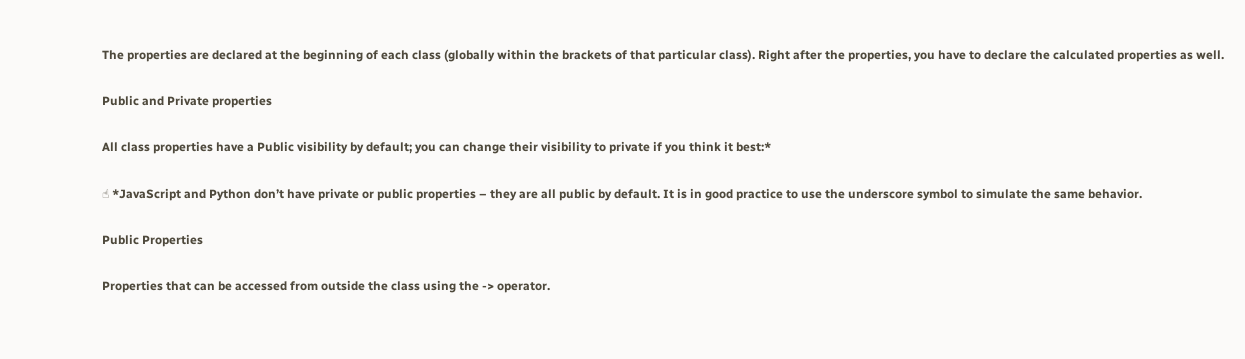The properties are declared at the beginning of each class (globally within the brackets of that particular class). Right after the properties, you have to declare the calculated properties as well.

Public and Private properties

All class properties have a Public visibility by default; you can change their visibility to private if you think it best:*

☝ *JavaScript and Python don’t have private or public properties – they are all public by default. It is in good practice to use the underscore symbol to simulate the same behavior.

Public Properties

Properties that can be accessed from outside the class using the -> operator.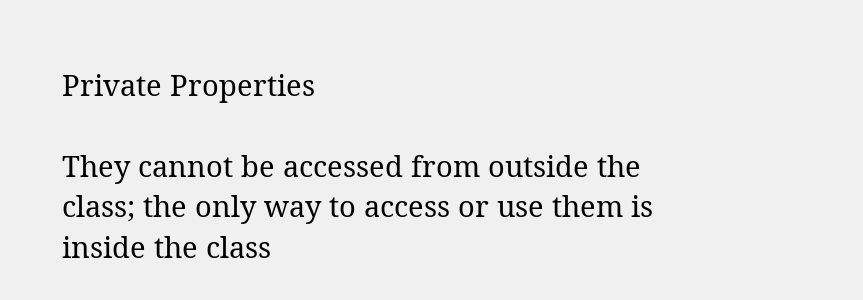Private Properties

They cannot be accessed from outside the class; the only way to access or use them is inside the class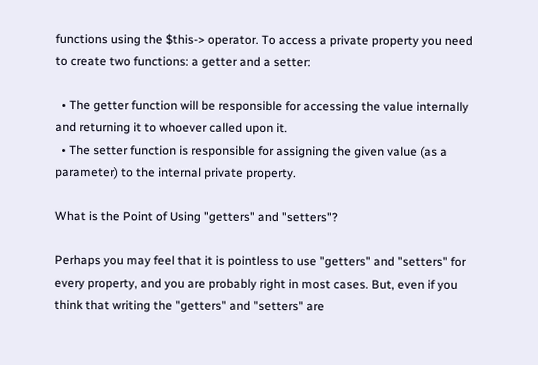functions using the $this-> operator. To access a private property you need to create two functions: a getter and a setter:

  • The getter function will be responsible for accessing the value internally and returning it to whoever called upon it.
  • The setter function is responsible for assigning the given value (as a parameter) to the internal private property.

What is the Point of Using "getters" and "setters"?

Perhaps you may feel that it is pointless to use "getters" and "setters" for every property, and you are probably right in most cases. But, even if you think that writing the "getters" and "setters" are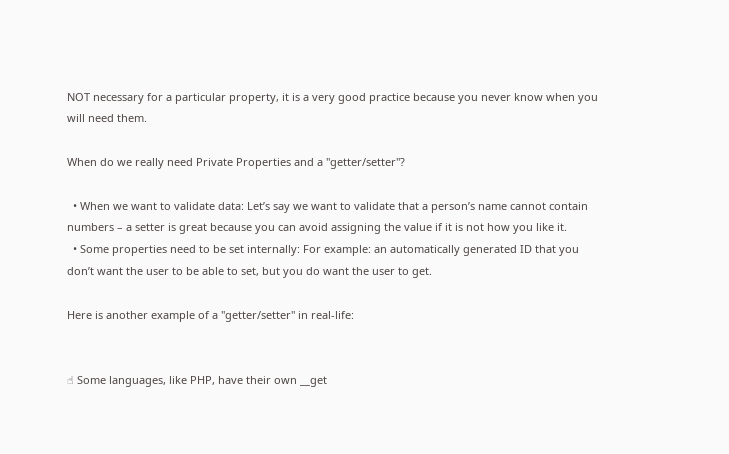NOT necessary for a particular property, it is a very good practice because you never know when you will need them.

When do we really need Private Properties and a "getter/setter"?

  • When we want to validate data: Let’s say we want to validate that a person’s name cannot contain numbers – a setter is great because you can avoid assigning the value if it is not how you like it.
  • Some properties need to be set internally: For example: an automatically generated ID that you don’t want the user to be able to set, but you do want the user to get.

Here is another example of a "getter/setter" in real-life:


☝ Some languages, like PHP, have their own __get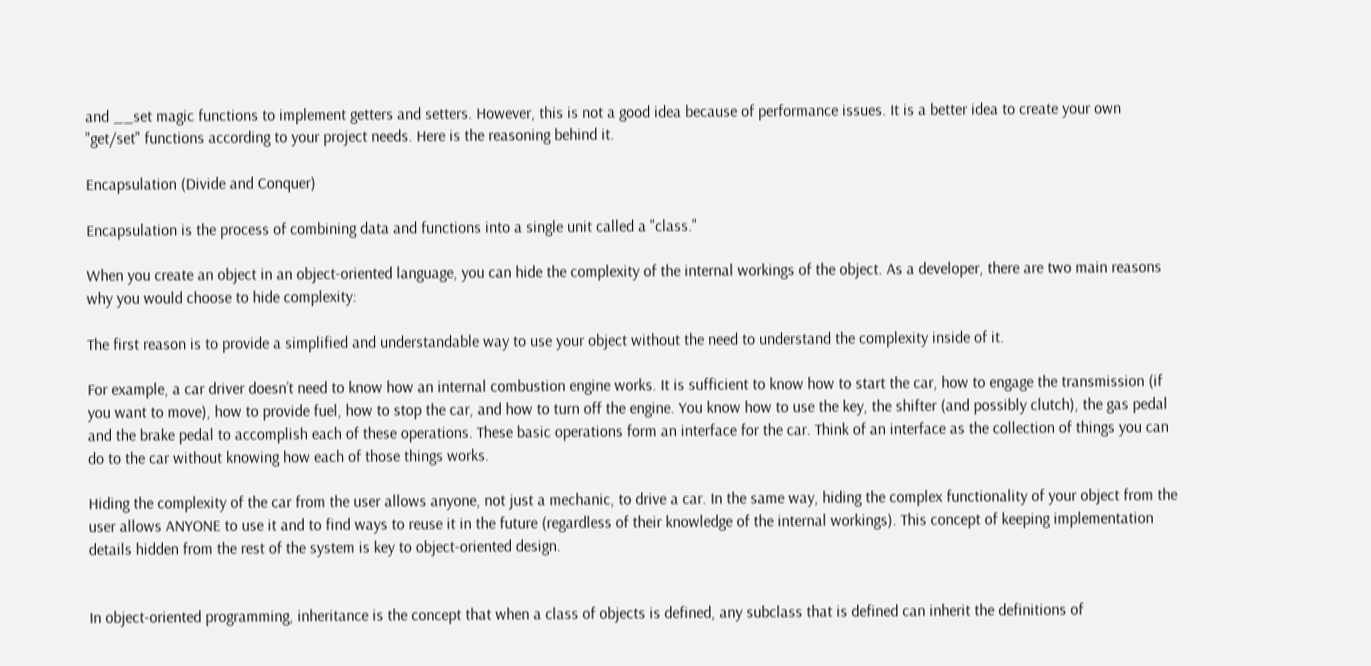and __set magic functions to implement getters and setters. However, this is not a good idea because of performance issues. It is a better idea to create your own "get/set" functions according to your project needs. Here is the reasoning behind it.

Encapsulation (Divide and Conquer)

Encapsulation is the process of combining data and functions into a single unit called a "class."

When you create an object in an object-oriented language, you can hide the complexity of the internal workings of the object. As a developer, there are two main reasons why you would choose to hide complexity:

The first reason is to provide a simplified and understandable way to use your object without the need to understand the complexity inside of it.

For example, a car driver doesn’t need to know how an internal combustion engine works. It is sufficient to know how to start the car, how to engage the transmission (if you want to move), how to provide fuel, how to stop the car, and how to turn off the engine. You know how to use the key, the shifter (and possibly clutch), the gas pedal and the brake pedal to accomplish each of these operations. These basic operations form an interface for the car. Think of an interface as the collection of things you can do to the car without knowing how each of those things works.

Hiding the complexity of the car from the user allows anyone, not just a mechanic, to drive a car. In the same way, hiding the complex functionality of your object from the user allows ANYONE to use it and to find ways to reuse it in the future (regardless of their knowledge of the internal workings). This concept of keeping implementation details hidden from the rest of the system is key to object-oriented design.


In object-oriented programming, inheritance is the concept that when a class of objects is defined, any subclass that is defined can inherit the definitions of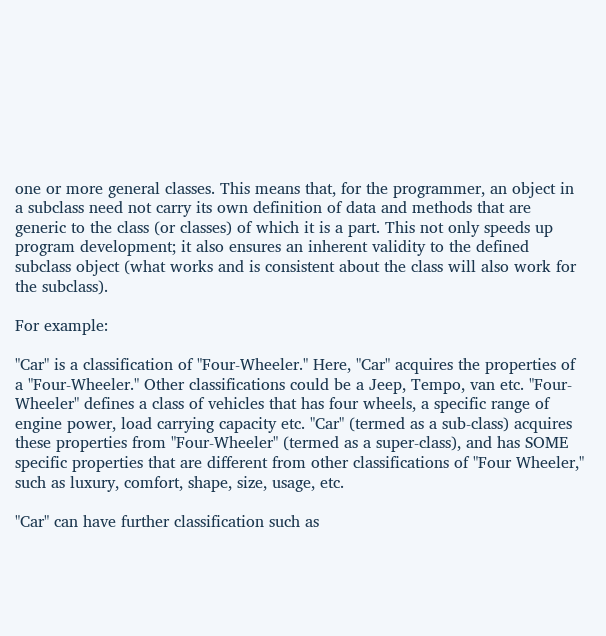one or more general classes. This means that, for the programmer, an object in a subclass need not carry its own definition of data and methods that are generic to the class (or classes) of which it is a part. This not only speeds up program development; it also ensures an inherent validity to the defined subclass object (what works and is consistent about the class will also work for the subclass).

For example:

"Car" is a classification of "Four-Wheeler." Here, "Car" acquires the properties of a "Four-Wheeler." Other classifications could be a Jeep, Tempo, van etc. "Four-Wheeler" defines a class of vehicles that has four wheels, a specific range of engine power, load carrying capacity etc. "Car" (termed as a sub-class) acquires these properties from "Four-Wheeler" (termed as a super-class), and has SOME specific properties that are different from other classifications of "Four Wheeler," such as luxury, comfort, shape, size, usage, etc.

"Car" can have further classification such as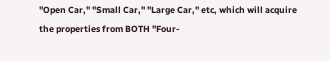"Open Car," "Small Car," "Large Car," etc, which will acquire the properties from BOTH "Four-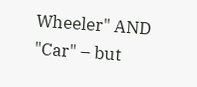Wheeler" AND "Car" – but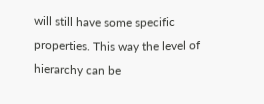will still have some specific properties. This way the level of hierarchy can be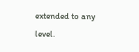extended to any level.